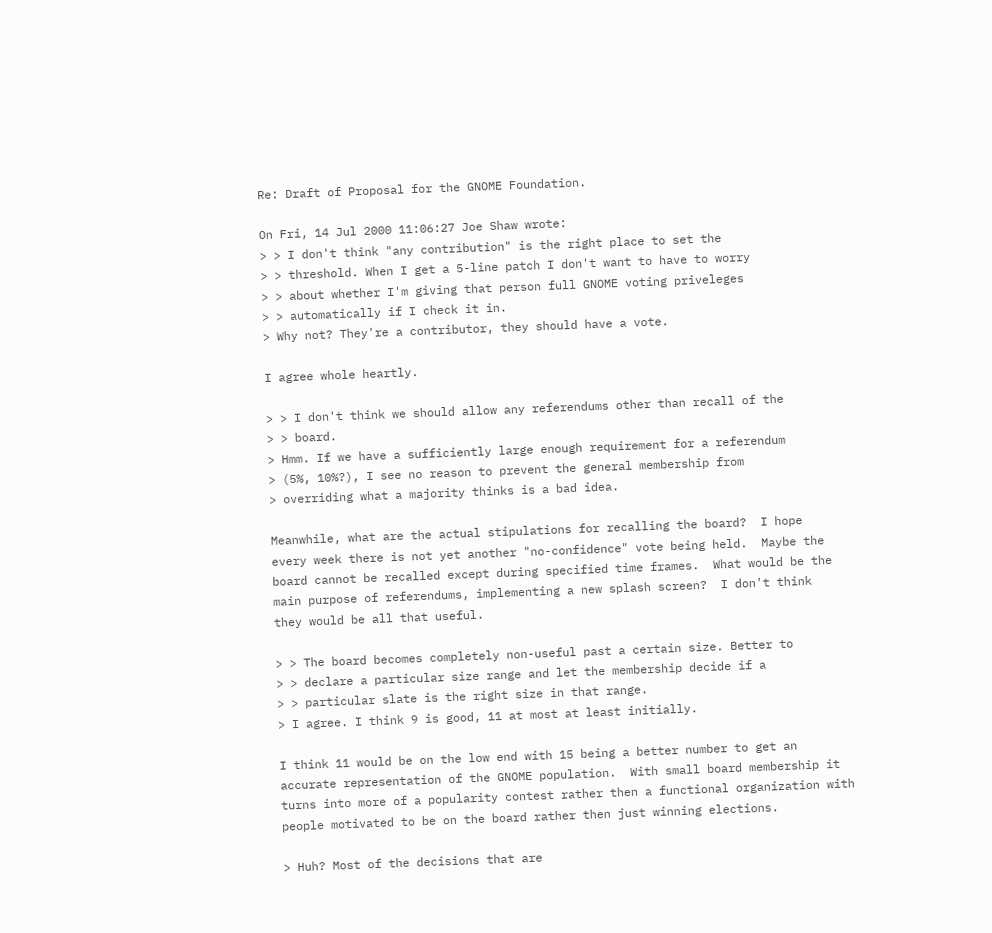Re: Draft of Proposal for the GNOME Foundation.

On Fri, 14 Jul 2000 11:06:27 Joe Shaw wrote:
> > I don't think "any contribution" is the right place to set the
> > threshold. When I get a 5-line patch I don't want to have to worry
> > about whether I'm giving that person full GNOME voting priveleges
> > automatically if I check it in.
> Why not? They're a contributor, they should have a vote.

I agree whole heartly.

> > I don't think we should allow any referendums other than recall of the
> > board.
> Hmm. If we have a sufficiently large enough requirement for a referendum
> (5%, 10%?), I see no reason to prevent the general membership from
> overriding what a majority thinks is a bad idea.

Meanwhile, what are the actual stipulations for recalling the board?  I hope
every week there is not yet another "no-confidence" vote being held.  Maybe the
board cannot be recalled except during specified time frames.  What would be the
main purpose of referendums, implementing a new splash screen?  I don't think
they would be all that useful.

> > The board becomes completely non-useful past a certain size. Better to
> > declare a particular size range and let the membership decide if a
> > particular slate is the right size in that range.
> I agree. I think 9 is good, 11 at most at least initially.

I think 11 would be on the low end with 15 being a better number to get an
accurate representation of the GNOME population.  With small board membership it
turns into more of a popularity contest rather then a functional organization with
people motivated to be on the board rather then just winning elections.

> Huh? Most of the decisions that are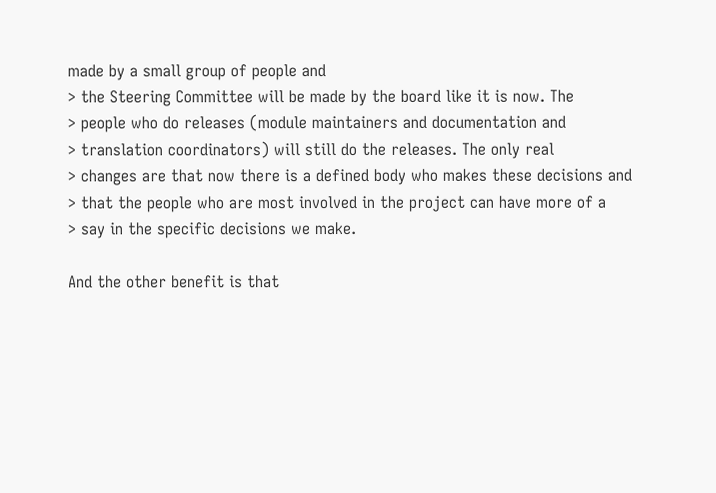made by a small group of people and
> the Steering Committee will be made by the board like it is now. The
> people who do releases (module maintainers and documentation and
> translation coordinators) will still do the releases. The only real
> changes are that now there is a defined body who makes these decisions and
> that the people who are most involved in the project can have more of a
> say in the specific decisions we make.

And the other benefit is that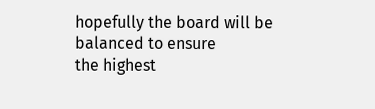hopefully the board will be balanced to ensure
the highest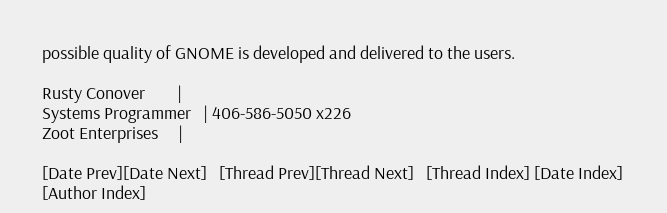possible quality of GNOME is developed and delivered to the users.

Rusty Conover        |
Systems Programmer   | 406-586-5050 x226
Zoot Enterprises     |

[Date Prev][Date Next]   [Thread Prev][Thread Next]   [Thread Index] [Date Index] [Author Index]